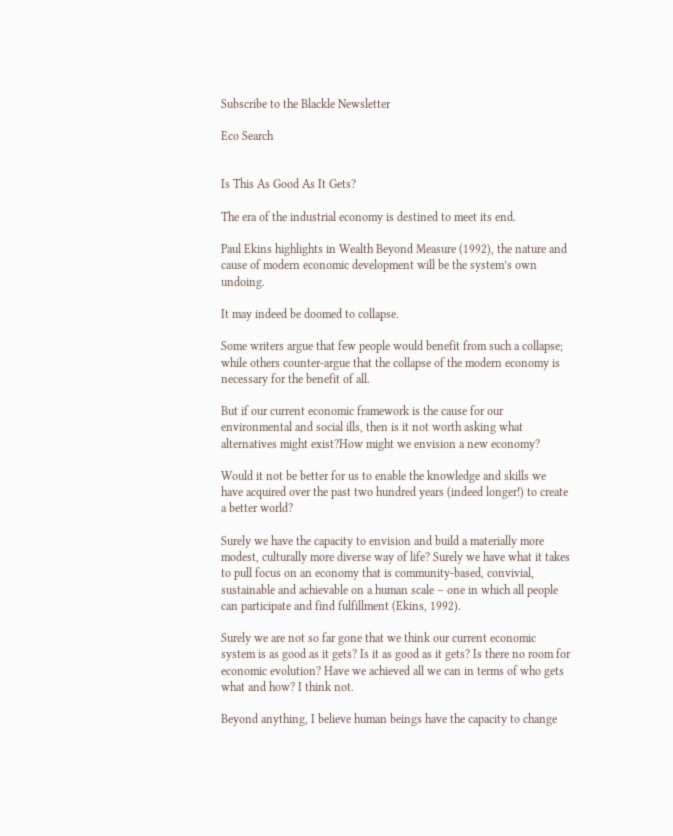Subscribe to the Blackle Newsletter

Eco Search


Is This As Good As It Gets?

The era of the industrial economy is destined to meet its end.

Paul Ekins highlights in Wealth Beyond Measure (1992), the nature and cause of modern economic development will be the system’s own undoing.

It may indeed be doomed to collapse.

Some writers argue that few people would benefit from such a collapse; while others counter-argue that the collapse of the modern economy is necessary for the benefit of all.

But if our current economic framework is the cause for our environmental and social ills, then is it not worth asking what alternatives might exist?How might we envision a new economy?

Would it not be better for us to enable the knowledge and skills we have acquired over the past two hundred years (indeed longer!) to create a better world?

Surely we have the capacity to envision and build a materially more modest, culturally more diverse way of life? Surely we have what it takes to pull focus on an economy that is community-based, convivial, sustainable and achievable on a human scale – one in which all people can participate and find fulfillment (Ekins, 1992).

Surely we are not so far gone that we think our current economic system is as good as it gets? Is it as good as it gets? Is there no room for economic evolution? Have we achieved all we can in terms of who gets what and how? I think not.

Beyond anything, I believe human beings have the capacity to change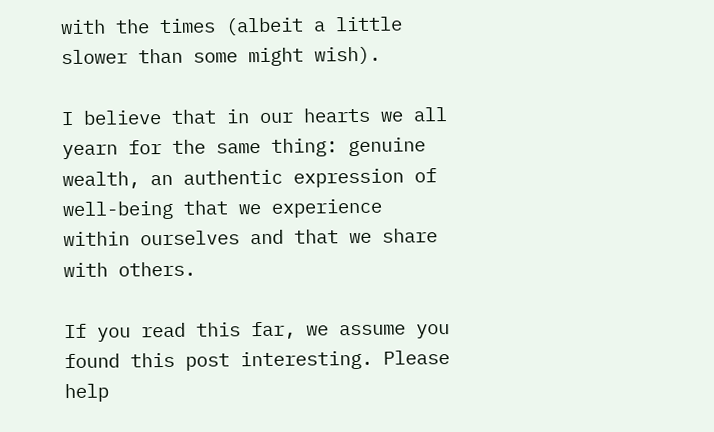with the times (albeit a little slower than some might wish).

I believe that in our hearts we all yearn for the same thing: genuine wealth, an authentic expression of well-being that we experience within ourselves and that we share with others.

If you read this far, we assume you found this post interesting. Please help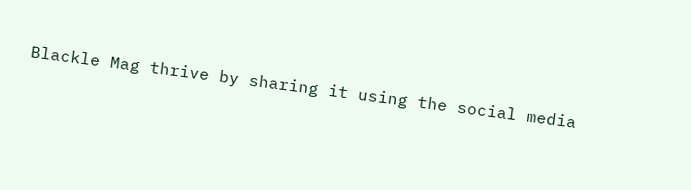Blackle Mag thrive by sharing it using the social media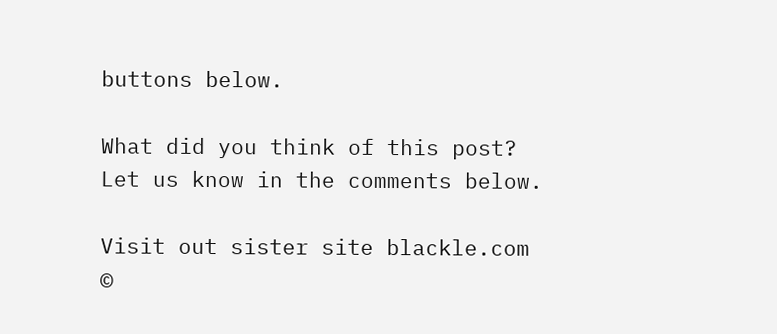buttons below.

What did you think of this post? Let us know in the comments below.

Visit out sister site blackle.com
©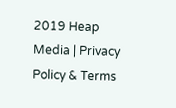2019 Heap Media | Privacy Policy & Terms